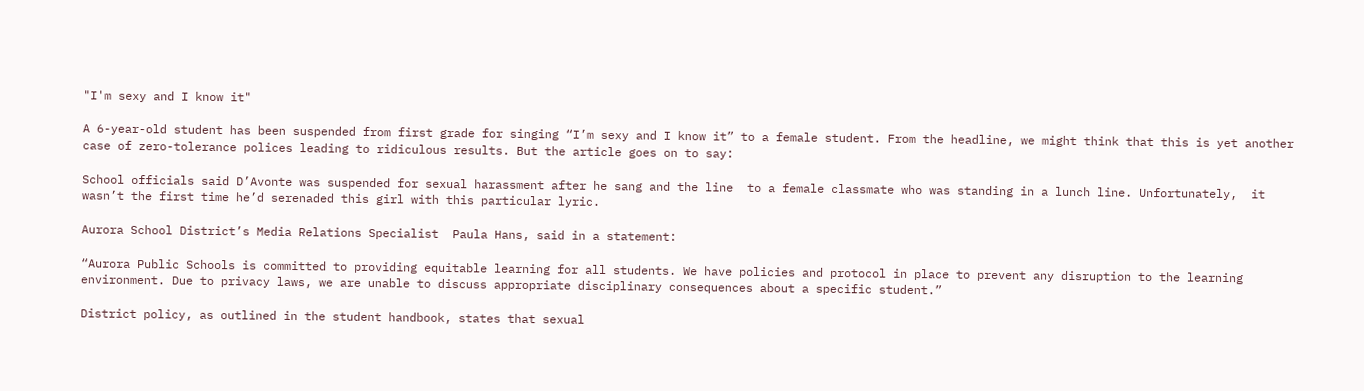"I'm sexy and I know it"

A 6-year-old student has been suspended from first grade for singing “I’m sexy and I know it” to a female student. From the headline, we might think that this is yet another case of zero-tolerance polices leading to ridiculous results. But the article goes on to say:

School officials said D’Avonte was suspended for sexual harassment after he sang and the line  to a female classmate who was standing in a lunch line. Unfortunately,  it wasn’t the first time he’d serenaded this girl with this particular lyric.

Aurora School District’s Media Relations Specialist  Paula Hans, said in a statement:

“Aurora Public Schools is committed to providing equitable learning for all students. We have policies and protocol in place to prevent any disruption to the learning environment. Due to privacy laws, we are unable to discuss appropriate disciplinary consequences about a specific student.”

District policy, as outlined in the student handbook, states that sexual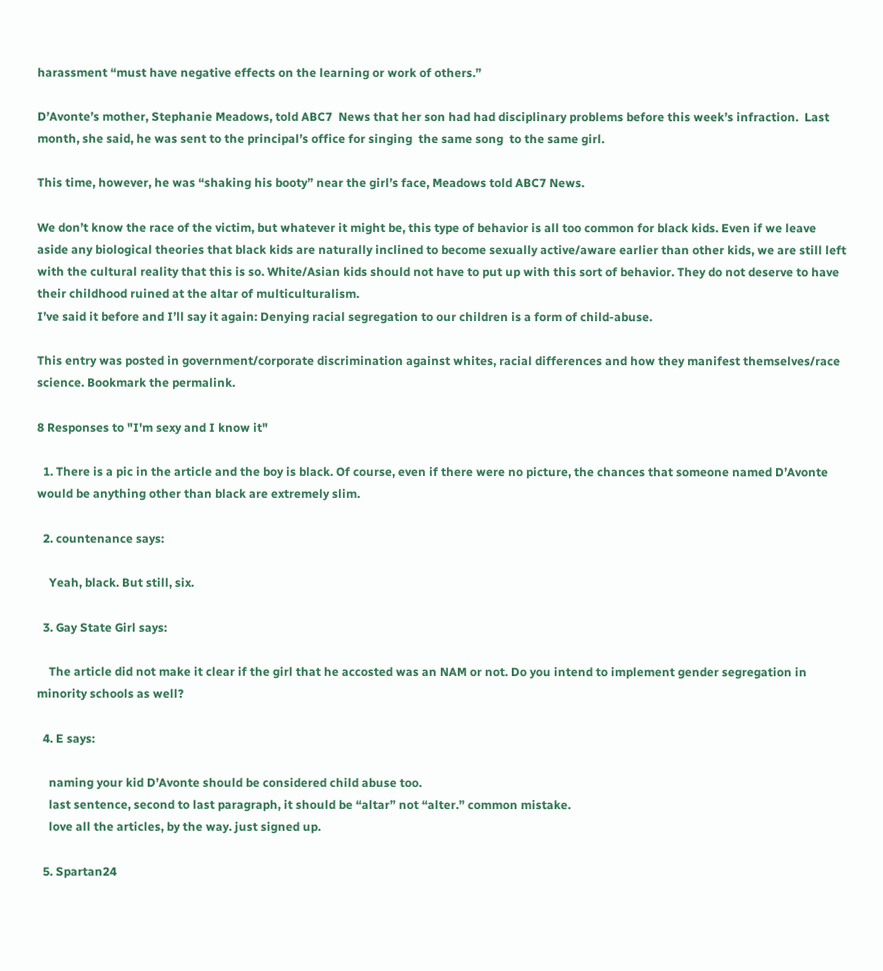harassment “must have negative effects on the learning or work of others.”

D’Avonte’s mother, Stephanie Meadows, told ABC7  News that her son had had disciplinary problems before this week’s infraction.  Last month, she said, he was sent to the principal’s office for singing  the same song  to the same girl.

This time, however, he was “shaking his booty” near the girl’s face, Meadows told ABC7 News.

We don’t know the race of the victim, but whatever it might be, this type of behavior is all too common for black kids. Even if we leave aside any biological theories that black kids are naturally inclined to become sexually active/aware earlier than other kids, we are still left with the cultural reality that this is so. White/Asian kids should not have to put up with this sort of behavior. They do not deserve to have their childhood ruined at the altar of multiculturalism.
I’ve said it before and I’ll say it again: Denying racial segregation to our children is a form of child-abuse.

This entry was posted in government/corporate discrimination against whites, racial differences and how they manifest themselves/race science. Bookmark the permalink.

8 Responses to "I'm sexy and I know it"

  1. There is a pic in the article and the boy is black. Of course, even if there were no picture, the chances that someone named D’Avonte would be anything other than black are extremely slim.

  2. countenance says:

    Yeah, black. But still, six.

  3. Gay State Girl says:

    The article did not make it clear if the girl that he accosted was an NAM or not. Do you intend to implement gender segregation in minority schools as well?

  4. E says:

    naming your kid D’Avonte should be considered child abuse too.
    last sentence, second to last paragraph, it should be “altar” not “alter.” common mistake.
    love all the articles, by the way. just signed up.

  5. Spartan24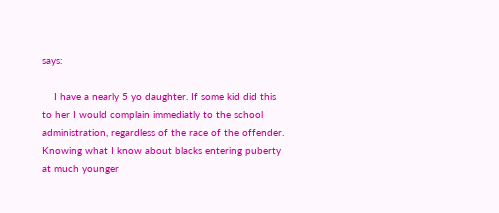says:

    I have a nearly 5 yo daughter. If some kid did this to her I would complain immediatly to the school administration, regardless of the race of the offender. Knowing what I know about blacks entering puberty at much younger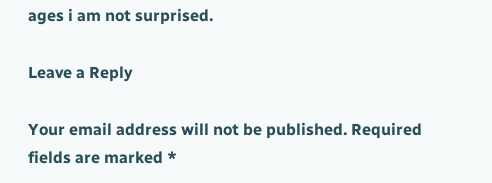ages i am not surprised.

Leave a Reply

Your email address will not be published. Required fields are marked *